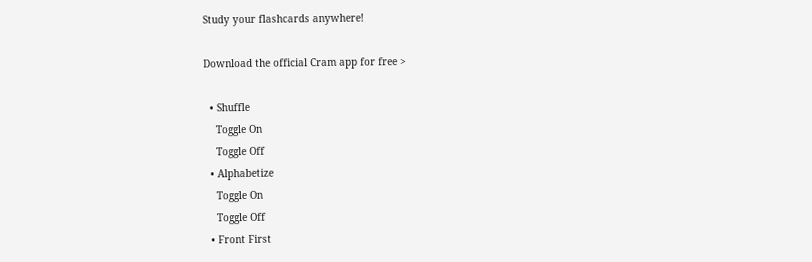Study your flashcards anywhere!

Download the official Cram app for free >

  • Shuffle
    Toggle On
    Toggle Off
  • Alphabetize
    Toggle On
    Toggle Off
  • Front First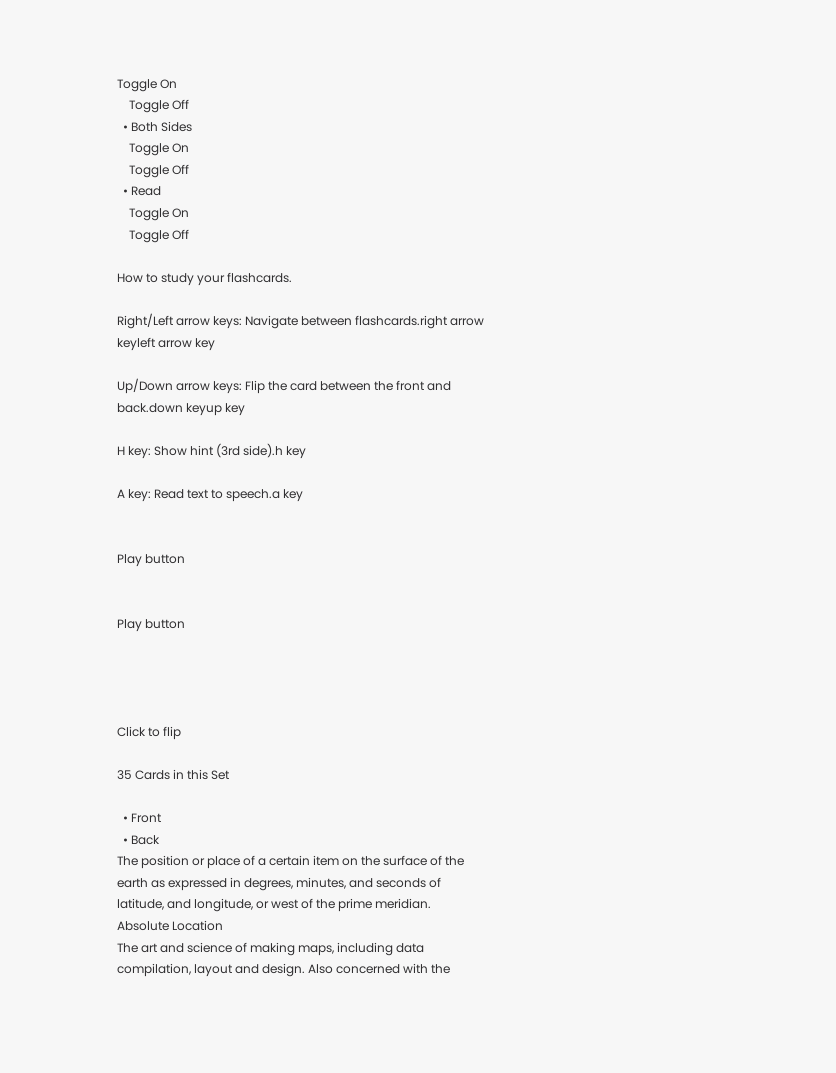Toggle On
    Toggle Off
  • Both Sides
    Toggle On
    Toggle Off
  • Read
    Toggle On
    Toggle Off

How to study your flashcards.

Right/Left arrow keys: Navigate between flashcards.right arrow keyleft arrow key

Up/Down arrow keys: Flip the card between the front and back.down keyup key

H key: Show hint (3rd side).h key

A key: Read text to speech.a key


Play button


Play button




Click to flip

35 Cards in this Set

  • Front
  • Back
The position or place of a certain item on the surface of the earth as expressed in degrees, minutes, and seconds of latitude, and longitude, or west of the prime meridian.
Absolute Location
The art and science of making maps, including data compilation, layout and design. Also concerned with the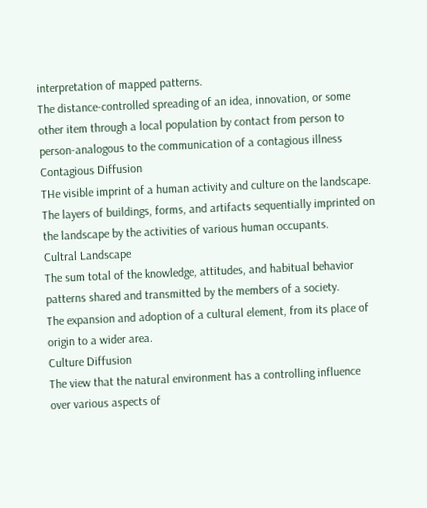interpretation of mapped patterns.
The distance-controlled spreading of an idea, innovation, or some other item through a local population by contact from person to person-analogous to the communication of a contagious illness
Contagious Diffusion
THe visible imprint of a human activity and culture on the landscape. The layers of buildings, forms, and artifacts sequentially imprinted on the landscape by the activities of various human occupants.
Cultral Landscape
The sum total of the knowledge, attitudes, and habitual behavior patterns shared and transmitted by the members of a society.
The expansion and adoption of a cultural element, from its place of origin to a wider area.
Culture Diffusion
The view that the natural environment has a controlling influence over various aspects of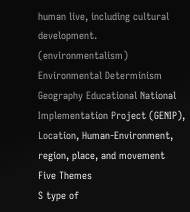human live, including cultural development. (environmentalism)
Environmental Determinism
Geography Educational National Implementation Project (GENIP), Location, Human-Environment, region, place, and movement
Five Themes
S type of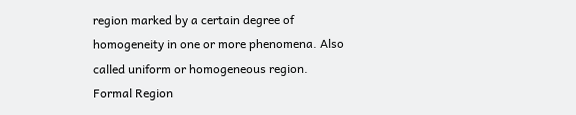region marked by a certain degree of homogeneity in one or more phenomena. Also called uniform or homogeneous region.
Formal Region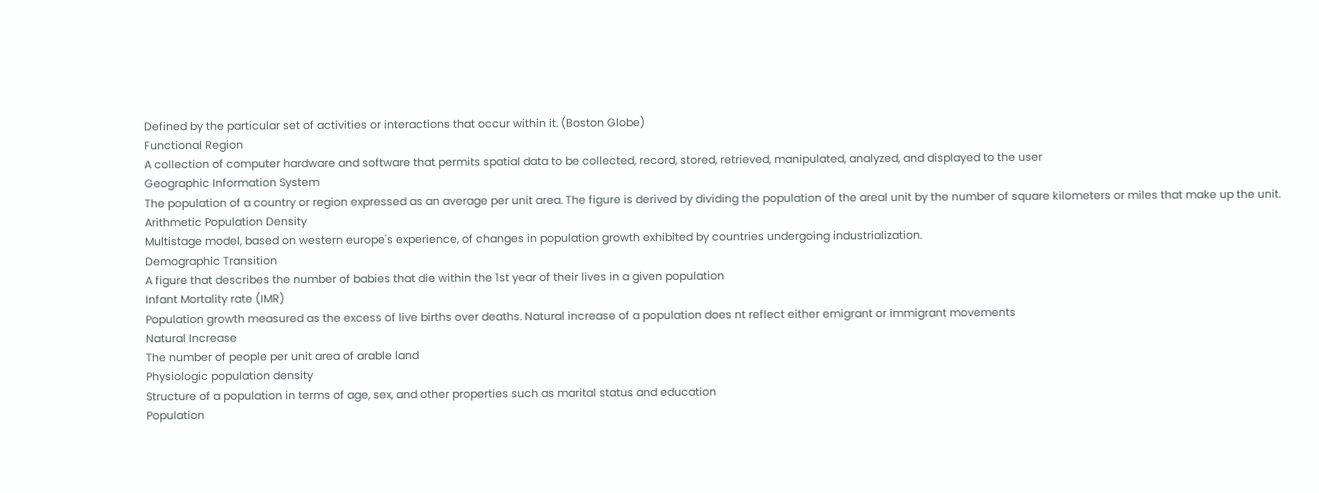Defined by the particular set of activities or interactions that occur within it. (Boston Globe)
Functional Region
A collection of computer hardware and software that permits spatial data to be collected, record, stored, retrieved, manipulated, analyzed, and displayed to the user
Geographic Information System
The population of a country or region expressed as an average per unit area. The figure is derived by dividing the population of the areal unit by the number of square kilometers or miles that make up the unit.
Arithmetic Population Density
Multistage model, based on western europe's experience, of changes in population growth exhibited by countries undergoing industrialization.
Demographic Transition
A figure that describes the number of babies that die within the 1st year of their lives in a given population
Infant Mortality rate (IMR)
Population growth measured as the excess of live births over deaths. Natural increase of a population does nt reflect either emigrant or immigrant movements
Natural Increase
The number of people per unit area of arable land
Physiologic population density
Structure of a population in terms of age, sex, and other properties such as marital status and education
Population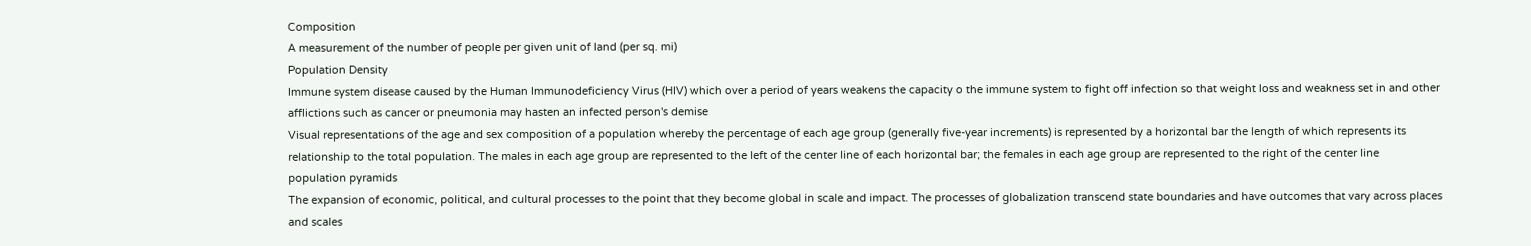Composition
A measurement of the number of people per given unit of land (per sq. mi)
Population Density
Immune system disease caused by the Human Immunodeficiency Virus (HIV) which over a period of years weakens the capacity o the immune system to fight off infection so that weight loss and weakness set in and other afflictions such as cancer or pneumonia may hasten an infected person's demise
Visual representations of the age and sex composition of a population whereby the percentage of each age group (generally five-year increments) is represented by a horizontal bar the length of which represents its relationship to the total population. The males in each age group are represented to the left of the center line of each horizontal bar; the females in each age group are represented to the right of the center line
population pyramids
The expansion of economic, political, and cultural processes to the point that they become global in scale and impact. The processes of globalization transcend state boundaries and have outcomes that vary across places and scales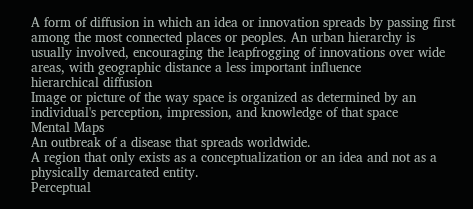A form of diffusion in which an idea or innovation spreads by passing first among the most connected places or peoples. An urban hierarchy is usually involved, encouraging the leapfrogging of innovations over wide areas, with geographic distance a less important influence
hierarchical diffusion
Image or picture of the way space is organized as determined by an individual's perception, impression, and knowledge of that space
Mental Maps
An outbreak of a disease that spreads worldwide.
A region that only exists as a conceptualization or an idea and not as a physically demarcated entity.
Perceptual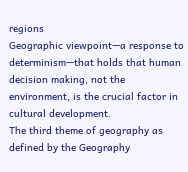regions
Geographic viewpoint—a response to determinism—that holds that human decision making, not the environment, is the crucial factor in cultural development.
The third theme of geography as defined by the Geography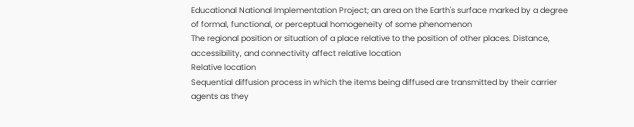Educational National Implementation Project; an area on the Earth's surface marked by a degree of formal, functional, or perceptual homogeneity of some phenomenon
The regional position or situation of a place relative to the position of other places. Distance, accessibility, and connectivity affect relative location
Relative location
Sequential diffusion process in which the items being diffused are transmitted by their carrier agents as they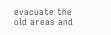evacuate the old areas and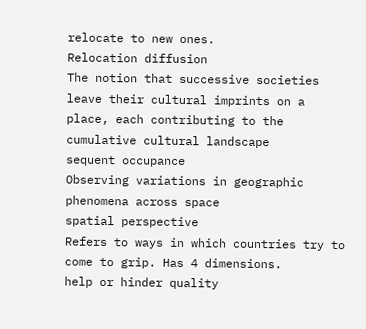relocate to new ones.
Relocation diffusion
The notion that successive societies leave their cultural imprints on a place, each contributing to the cumulative cultural landscape
sequent occupance
Observing variations in geographic phenomena across space
spatial perspective
Refers to ways in which countries try to come to grip. Has 4 dimensions.
help or hinder quality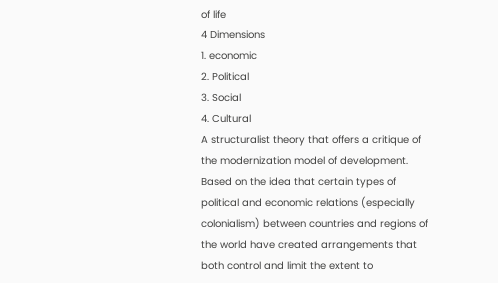of life
4 Dimensions
1. economic
2. Political
3. Social
4. Cultural
A structuralist theory that offers a critique of the modernization model of development. Based on the idea that certain types of political and economic relations (especially colonialism) between countries and regions of the world have created arrangements that both control and limit the extent to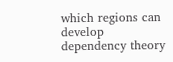which regions can develop
dependency theory